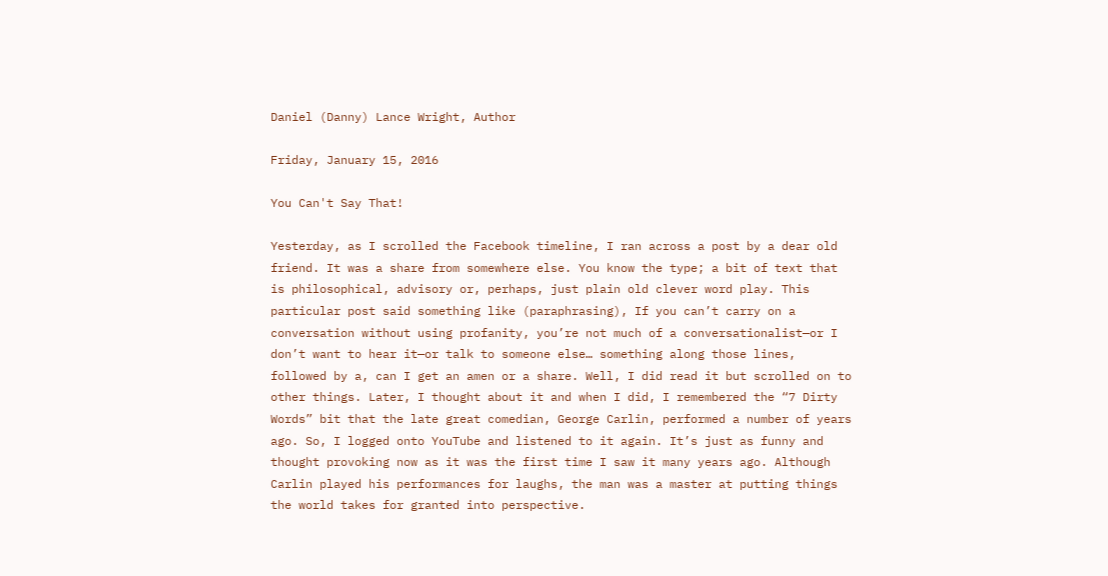Daniel (Danny) Lance Wright, Author

Friday, January 15, 2016

You Can't Say That!

Yesterday, as I scrolled the Facebook timeline, I ran across a post by a dear old friend. It was a share from somewhere else. You know the type; a bit of text that is philosophical, advisory or, perhaps, just plain old clever word play. This particular post said something like (paraphrasing), If you can’t carry on a conversation without using profanity, you’re not much of a conversationalist—or I don’t want to hear it—or talk to someone else… something along those lines, followed by a, can I get an amen or a share. Well, I did read it but scrolled on to other things. Later, I thought about it and when I did, I remembered the “7 Dirty Words” bit that the late great comedian, George Carlin, performed a number of years ago. So, I logged onto YouTube and listened to it again. It’s just as funny and thought provoking now as it was the first time I saw it many years ago. Although Carlin played his performances for laughs, the man was a master at putting things the world takes for granted into perspective.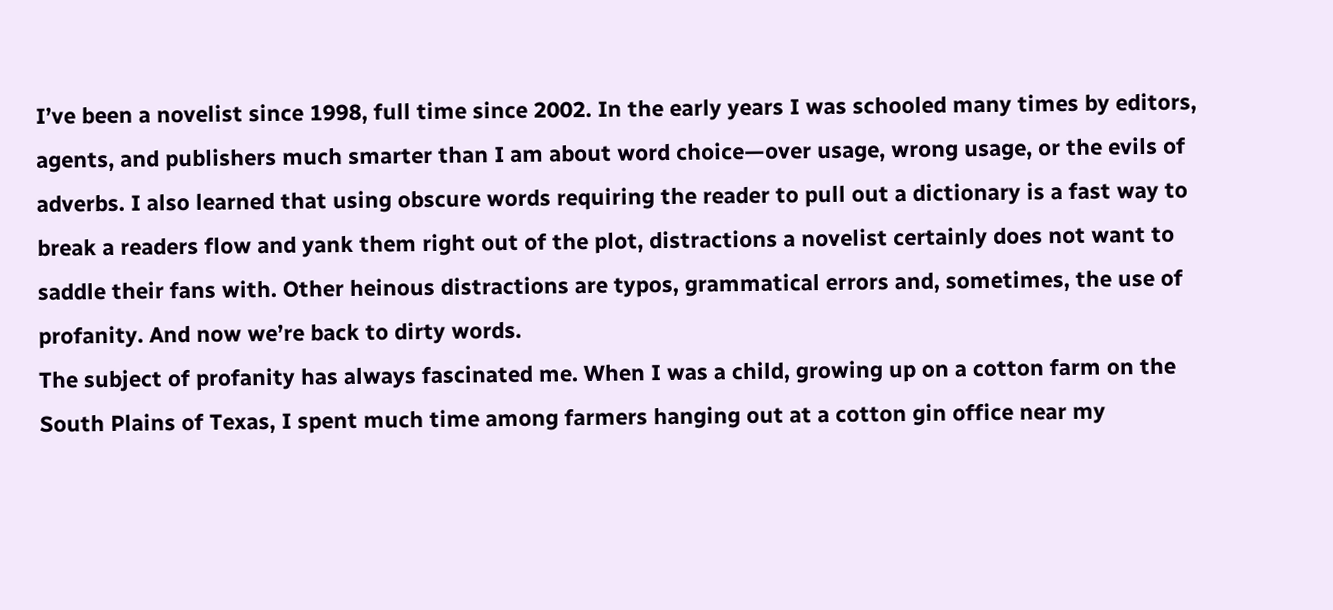I’ve been a novelist since 1998, full time since 2002. In the early years I was schooled many times by editors, agents, and publishers much smarter than I am about word choice—over usage, wrong usage, or the evils of adverbs. I also learned that using obscure words requiring the reader to pull out a dictionary is a fast way to break a readers flow and yank them right out of the plot, distractions a novelist certainly does not want to saddle their fans with. Other heinous distractions are typos, grammatical errors and, sometimes, the use of profanity. And now we’re back to dirty words.
The subject of profanity has always fascinated me. When I was a child, growing up on a cotton farm on the South Plains of Texas, I spent much time among farmers hanging out at a cotton gin office near my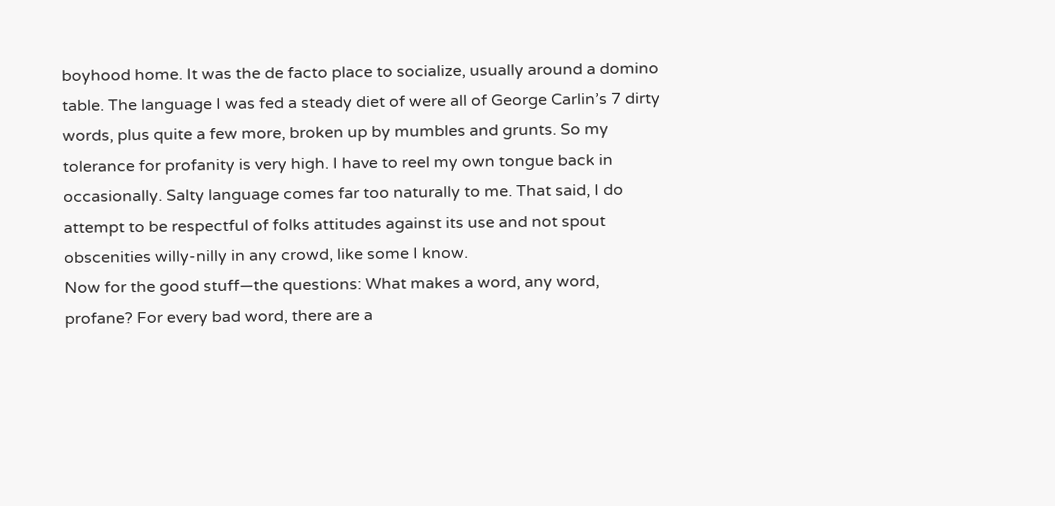boyhood home. It was the de facto place to socialize, usually around a domino table. The language I was fed a steady diet of were all of George Carlin’s 7 dirty words, plus quite a few more, broken up by mumbles and grunts. So my tolerance for profanity is very high. I have to reel my own tongue back in occasionally. Salty language comes far too naturally to me. That said, I do attempt to be respectful of folks attitudes against its use and not spout obscenities willy-nilly in any crowd, like some I know.
Now for the good stuff—the questions: What makes a word, any word, profane? For every bad word, there are a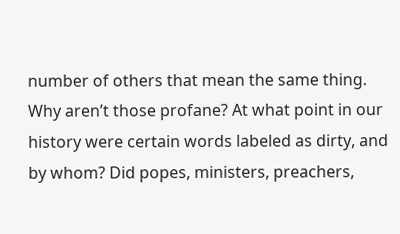number of others that mean the same thing. Why aren’t those profane? At what point in our history were certain words labeled as dirty, and by whom? Did popes, ministers, preachers,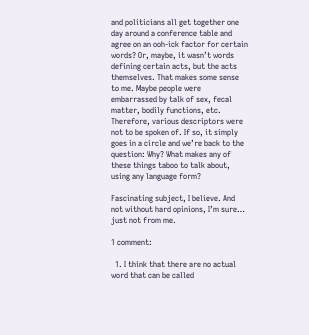and politicians all get together one day around a conference table and agree on an ooh-ick factor for certain words? Or, maybe, it wasn’t words defining certain acts, but the acts themselves. That makes some sense to me. Maybe people were embarrassed by talk of sex, fecal matter, bodily functions, etc. Therefore, various descriptors were not to be spoken of. If so, it simply goes in a circle and we’re back to the question: Why? What makes any of these things taboo to talk about, using any language form?

Fascinating subject, I believe. And not without hard opinions, I’m sure… just not from me.

1 comment:

  1. I think that there are no actual word that can be called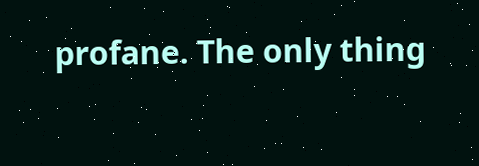profane. The only thing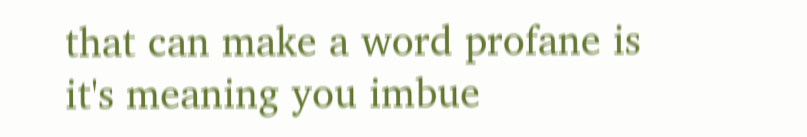that can make a word profane is it's meaning you imbue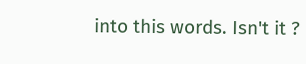into this words. Isn't it ?